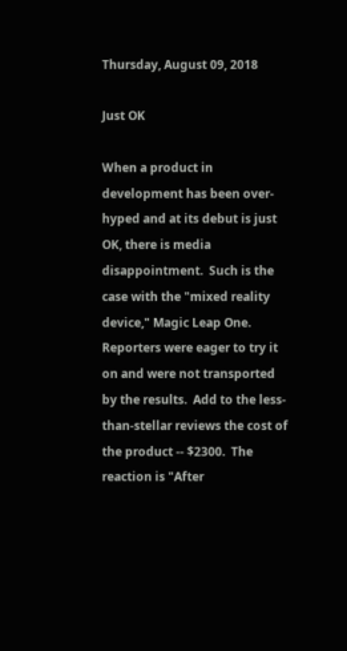Thursday, August 09, 2018

Just OK

When a product in development has been over-hyped and at its debut is just OK, there is media disappointment.  Such is the case with the "mixed reality device," Magic Leap One.  Reporters were eager to try it on and were not transported by the results.  Add to the less-than-stellar reviews the cost of the product -- $2300.  The reaction is "After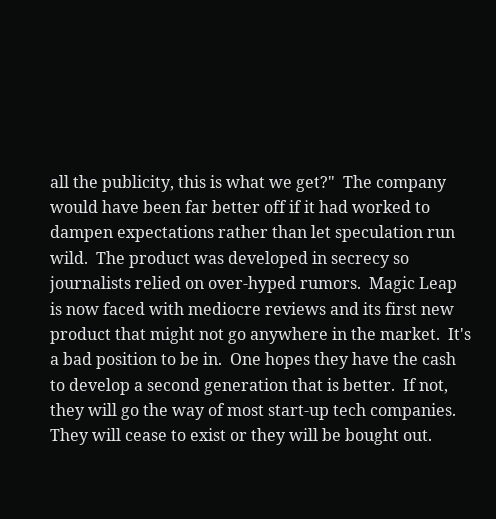all the publicity, this is what we get?"  The company would have been far better off if it had worked to dampen expectations rather than let speculation run wild.  The product was developed in secrecy so journalists relied on over-hyped rumors.  Magic Leap is now faced with mediocre reviews and its first new product that might not go anywhere in the market.  It's a bad position to be in.  One hopes they have the cash to develop a second generation that is better.  If not, they will go the way of most start-up tech companies. They will cease to exist or they will be bought out.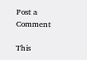Post a Comment

This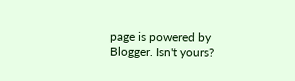page is powered by Blogger. Isn't yours?